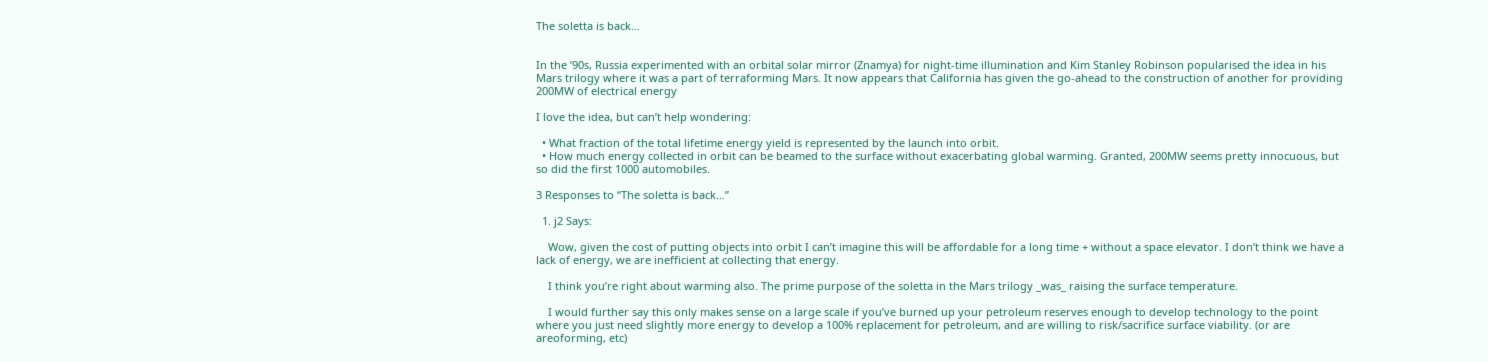The soletta is back…


In the ’90s, Russia experimented with an orbital solar mirror (Znamya) for night-time illumination and Kim Stanley Robinson popularised the idea in his Mars trilogy where it was a part of terraforming Mars. It now appears that California has given the go-ahead to the construction of another for providing 200MW of electrical energy

I love the idea, but can’t help wondering:

  • What fraction of the total lifetime energy yield is represented by the launch into orbit.
  • How much energy collected in orbit can be beamed to the surface without exacerbating global warming. Granted, 200MW seems pretty innocuous, but so did the first 1000 automobiles.

3 Responses to “The soletta is back…”

  1. j2 Says:

    Wow, given the cost of putting objects into orbit I can’t imagine this will be affordable for a long time + without a space elevator. I don’t think we have a lack of energy, we are inefficient at collecting that energy.

    I think you’re right about warming also. The prime purpose of the soletta in the Mars trilogy _was_ raising the surface temperature.

    I would further say this only makes sense on a large scale if you’ve burned up your petroleum reserves enough to develop technology to the point where you just need slightly more energy to develop a 100% replacement for petroleum, and are willing to risk/sacrifice surface viability. (or are areoforming, etc)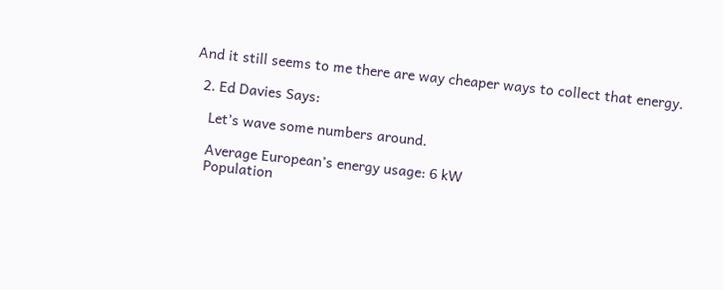And it still seems to me there are way cheaper ways to collect that energy.

  2. Ed Davies Says:

    Let’s wave some numbers around.

    Average European’s energy usage: 6 kW
    Population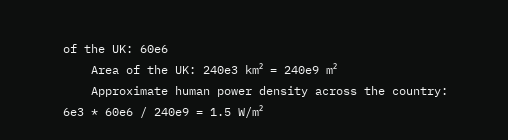of the UK: 60e6
    Area of the UK: 240e3 km² = 240e9 m²
    Approximate human power density across the country: 6e3 * 60e6 / 240e9 = 1.5 W/m²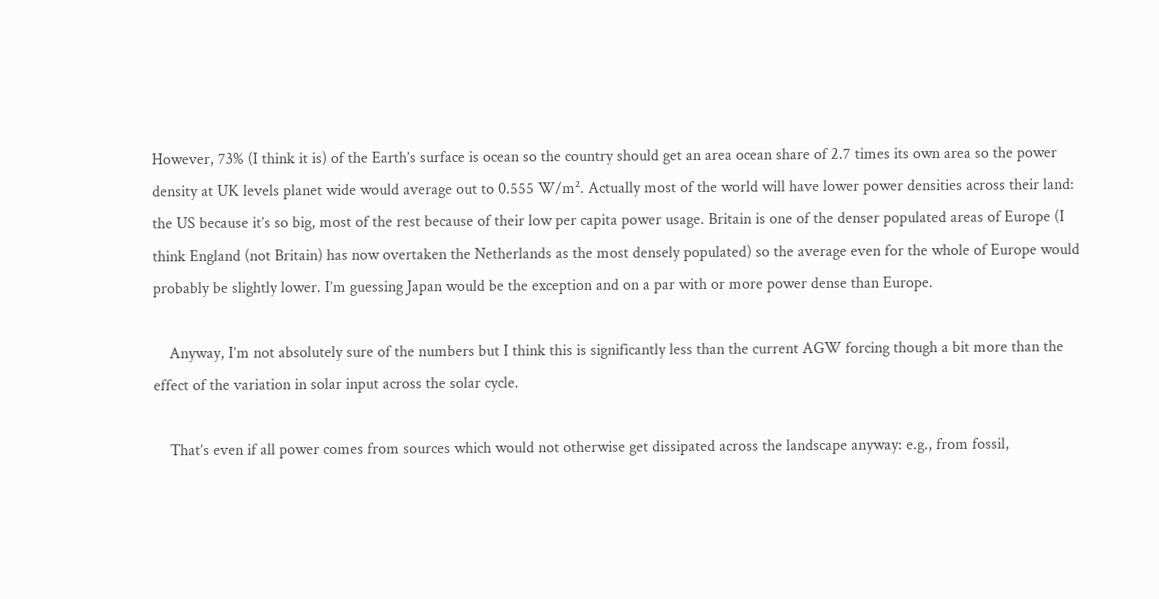However, 73% (I think it is) of the Earth’s surface is ocean so the country should get an area ocean share of 2.7 times its own area so the power density at UK levels planet wide would average out to 0.555 W/m². Actually most of the world will have lower power densities across their land: the US because it’s so big, most of the rest because of their low per capita power usage. Britain is one of the denser populated areas of Europe (I think England (not Britain) has now overtaken the Netherlands as the most densely populated) so the average even for the whole of Europe would probably be slightly lower. I’m guessing Japan would be the exception and on a par with or more power dense than Europe.

    Anyway, I’m not absolutely sure of the numbers but I think this is significantly less than the current AGW forcing though a bit more than the effect of the variation in solar input across the solar cycle.

    That’s even if all power comes from sources which would not otherwise get dissipated across the landscape anyway: e.g., from fossil,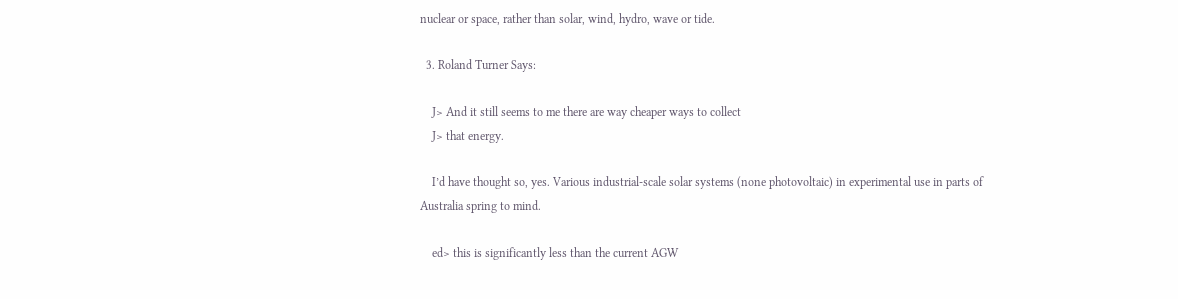nuclear or space, rather than solar, wind, hydro, wave or tide.

  3. Roland Turner Says:

    J> And it still seems to me there are way cheaper ways to collect
    J> that energy.

    I’d have thought so, yes. Various industrial-scale solar systems (none photovoltaic) in experimental use in parts of Australia spring to mind.

    ed> this is significantly less than the current AGW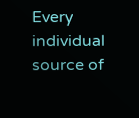Every individual source of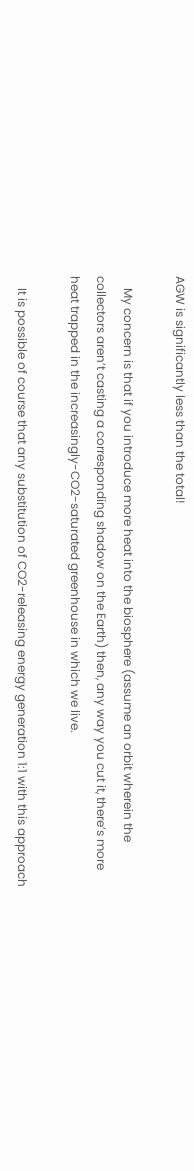AGW is significantly less than the total!

    My concern is that if you introduce more heat into the biosphere (assume an orbit wherein the collectors aren’t casting a corresponding shadow on the Earth) then, any way you cut it, there’s more heat trapped in the increasingly-CO2-saturated greenhouse in which we live.

    It is possible of course that any substitution of CO2-releasing energy generation 1:1 with this approach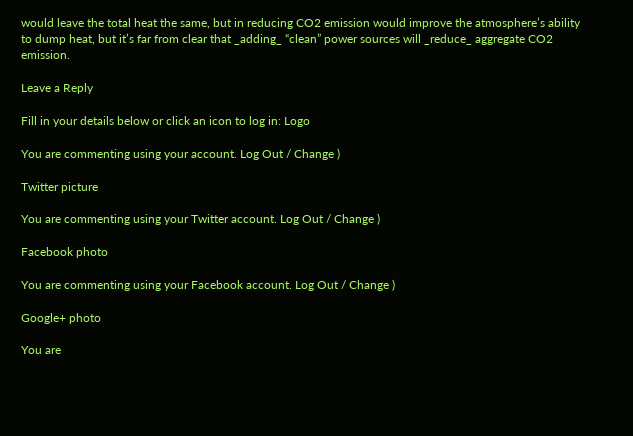would leave the total heat the same, but in reducing CO2 emission would improve the atmosphere’s ability to dump heat, but it’s far from clear that _adding_ “clean” power sources will _reduce_ aggregate CO2 emission.

Leave a Reply

Fill in your details below or click an icon to log in: Logo

You are commenting using your account. Log Out / Change )

Twitter picture

You are commenting using your Twitter account. Log Out / Change )

Facebook photo

You are commenting using your Facebook account. Log Out / Change )

Google+ photo

You are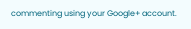commenting using your Google+ account.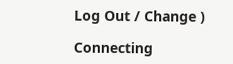Log Out / Change )

Connecting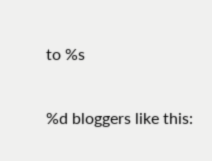to %s

%d bloggers like this: